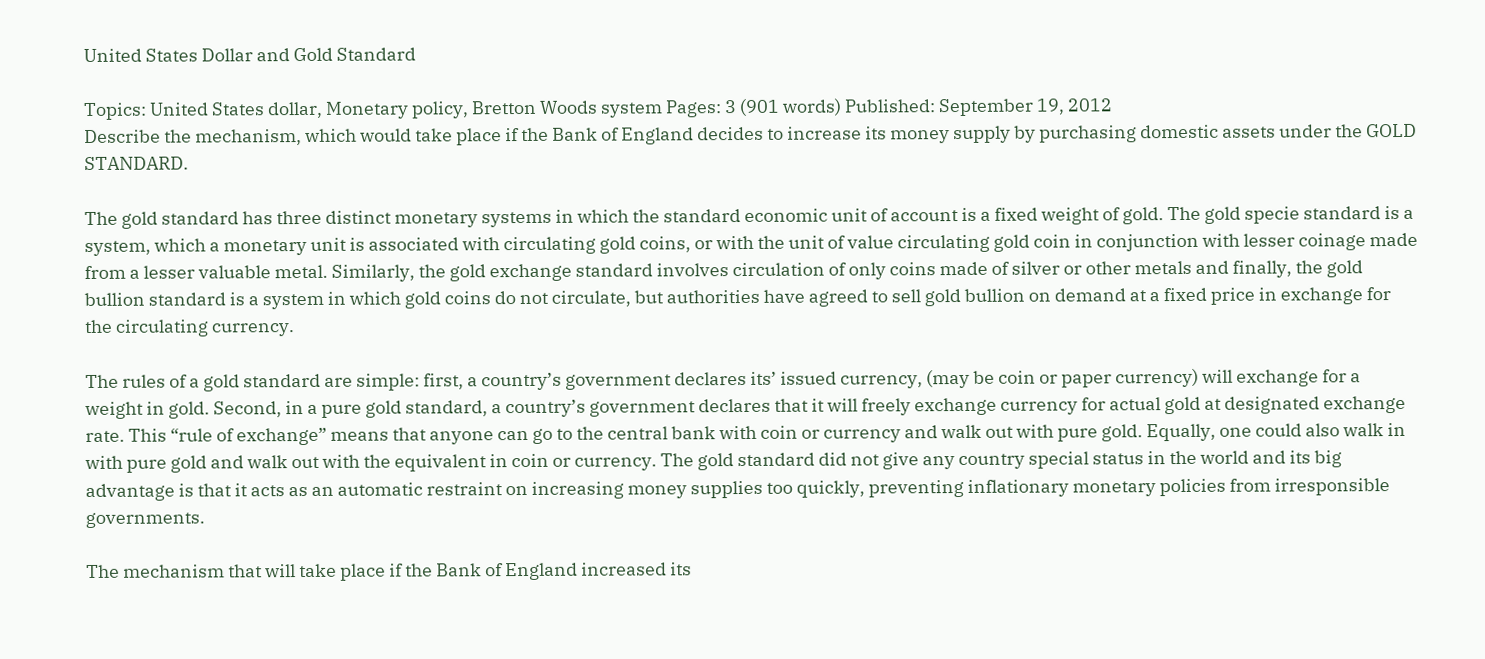United States Dollar and Gold Standard

Topics: United States dollar, Monetary policy, Bretton Woods system Pages: 3 (901 words) Published: September 19, 2012
Describe the mechanism, which would take place if the Bank of England decides to increase its money supply by purchasing domestic assets under the GOLD STANDARD.

The gold standard has three distinct monetary systems in which the standard economic unit of account is a fixed weight of gold. The gold specie standard is a system, which a monetary unit is associated with circulating gold coins, or with the unit of value circulating gold coin in conjunction with lesser coinage made from a lesser valuable metal. Similarly, the gold exchange standard involves circulation of only coins made of silver or other metals and finally, the gold bullion standard is a system in which gold coins do not circulate, but authorities have agreed to sell gold bullion on demand at a fixed price in exchange for the circulating currency.

The rules of a gold standard are simple: first, a country’s government declares its’ issued currency, (may be coin or paper currency) will exchange for a weight in gold. Second, in a pure gold standard, a country’s government declares that it will freely exchange currency for actual gold at designated exchange rate. This “rule of exchange” means that anyone can go to the central bank with coin or currency and walk out with pure gold. Equally, one could also walk in with pure gold and walk out with the equivalent in coin or currency. The gold standard did not give any country special status in the world and its big advantage is that it acts as an automatic restraint on increasing money supplies too quickly, preventing inflationary monetary policies from irresponsible governments.

The mechanism that will take place if the Bank of England increased its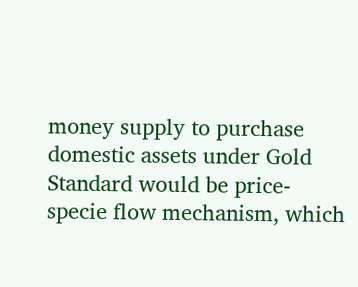money supply to purchase domestic assets under Gold Standard would be price-specie flow mechanism, which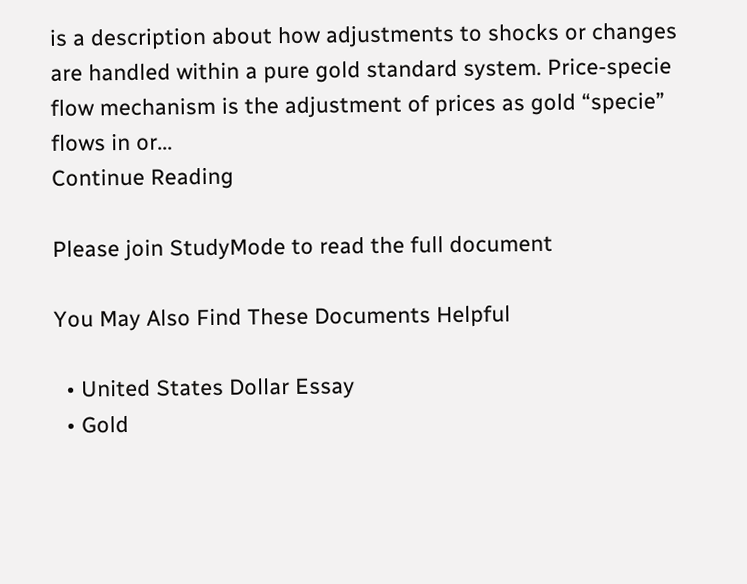is a description about how adjustments to shocks or changes are handled within a pure gold standard system. Price-specie flow mechanism is the adjustment of prices as gold “specie” flows in or...
Continue Reading

Please join StudyMode to read the full document

You May Also Find These Documents Helpful

  • United States Dollar Essay
  • Gold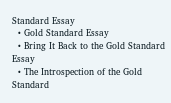Standard Essay
  • Gold Standard Essay
  • Bring It Back to the Gold Standard Essay
  • The Introspection of the Gold Standard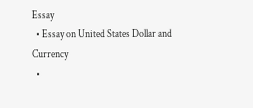Essay
  • Essay on United States Dollar and Currency
  •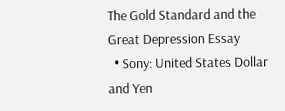The Gold Standard and the Great Depression Essay
  • Sony: United States Dollar and Yen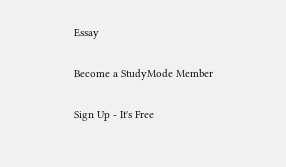Essay

Become a StudyMode Member

Sign Up - It's Free